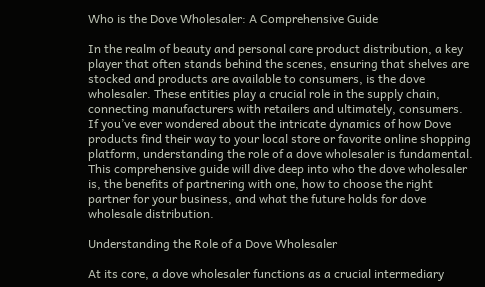Who is the Dove Wholesaler: A Comprehensive Guide

In the realm of beauty and personal care product distribution, a key player that often stands behind the scenes, ensuring that shelves are stocked and products are available to consumers, is the dove wholesaler. These entities play a crucial role in the supply chain, connecting manufacturers with retailers and ultimately, consumers. If you’ve ever wondered about the intricate dynamics of how Dove products find their way to your local store or favorite online shopping platform, understanding the role of a dove wholesaler is fundamental. This comprehensive guide will dive deep into who the dove wholesaler is, the benefits of partnering with one, how to choose the right partner for your business, and what the future holds for dove wholesale distribution.

Understanding the Role of a Dove Wholesaler

At its core, a dove wholesaler functions as a crucial intermediary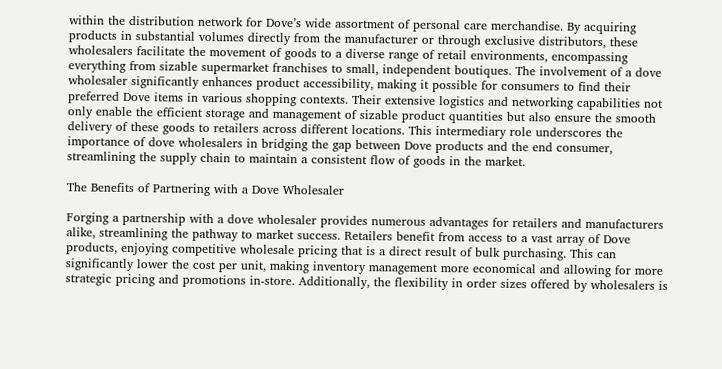within the distribution network for Dove’s wide assortment of personal care merchandise. By acquiring products in substantial volumes directly from the manufacturer or through exclusive distributors, these wholesalers facilitate the movement of goods to a diverse range of retail environments, encompassing everything from sizable supermarket franchises to small, independent boutiques. The involvement of a dove wholesaler significantly enhances product accessibility, making it possible for consumers to find their preferred Dove items in various shopping contexts. Their extensive logistics and networking capabilities not only enable the efficient storage and management of sizable product quantities but also ensure the smooth delivery of these goods to retailers across different locations. This intermediary role underscores the importance of dove wholesalers in bridging the gap between Dove products and the end consumer, streamlining the supply chain to maintain a consistent flow of goods in the market.

The Benefits of Partnering with a Dove Wholesaler

Forging a partnership with a dove wholesaler provides numerous advantages for retailers and manufacturers alike, streamlining the pathway to market success. Retailers benefit from access to a vast array of Dove products, enjoying competitive wholesale pricing that is a direct result of bulk purchasing. This can significantly lower the cost per unit, making inventory management more economical and allowing for more strategic pricing and promotions in-store. Additionally, the flexibility in order sizes offered by wholesalers is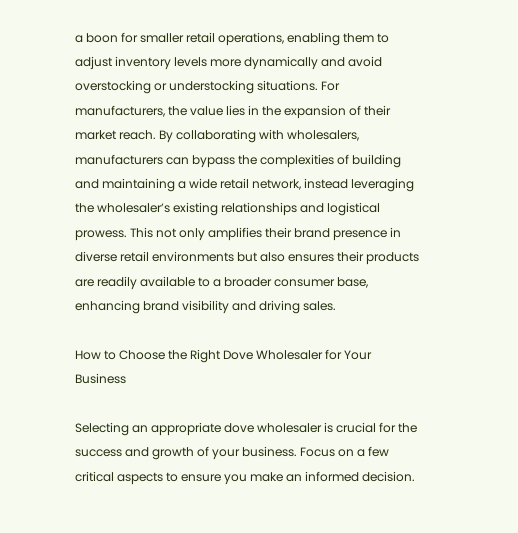a boon for smaller retail operations, enabling them to adjust inventory levels more dynamically and avoid overstocking or understocking situations. For manufacturers, the value lies in the expansion of their market reach. By collaborating with wholesalers, manufacturers can bypass the complexities of building and maintaining a wide retail network, instead leveraging the wholesaler’s existing relationships and logistical prowess. This not only amplifies their brand presence in diverse retail environments but also ensures their products are readily available to a broader consumer base, enhancing brand visibility and driving sales.

How to Choose the Right Dove Wholesaler for Your Business

Selecting an appropriate dove wholesaler is crucial for the success and growth of your business. Focus on a few critical aspects to ensure you make an informed decision.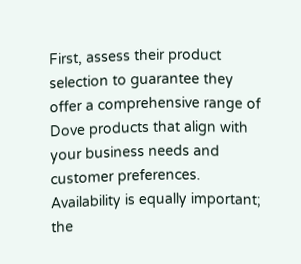First, assess their product selection to guarantee they offer a comprehensive range of Dove products that align with your business needs and customer preferences. Availability is equally important; the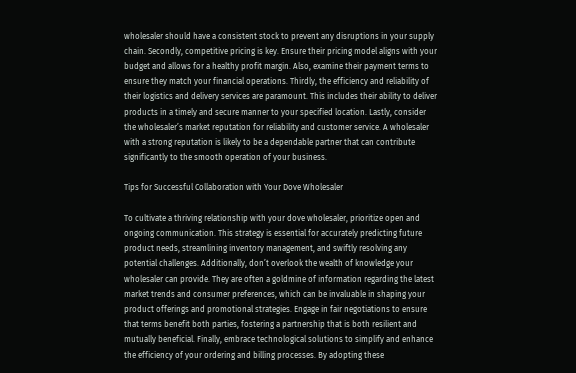wholesaler should have a consistent stock to prevent any disruptions in your supply chain. Secondly, competitive pricing is key. Ensure their pricing model aligns with your budget and allows for a healthy profit margin. Also, examine their payment terms to ensure they match your financial operations. Thirdly, the efficiency and reliability of their logistics and delivery services are paramount. This includes their ability to deliver products in a timely and secure manner to your specified location. Lastly, consider the wholesaler’s market reputation for reliability and customer service. A wholesaler with a strong reputation is likely to be a dependable partner that can contribute significantly to the smooth operation of your business.

Tips for Successful Collaboration with Your Dove Wholesaler

To cultivate a thriving relationship with your dove wholesaler, prioritize open and ongoing communication. This strategy is essential for accurately predicting future product needs, streamlining inventory management, and swiftly resolving any potential challenges. Additionally, don’t overlook the wealth of knowledge your wholesaler can provide. They are often a goldmine of information regarding the latest market trends and consumer preferences, which can be invaluable in shaping your product offerings and promotional strategies. Engage in fair negotiations to ensure that terms benefit both parties, fostering a partnership that is both resilient and mutually beneficial. Finally, embrace technological solutions to simplify and enhance the efficiency of your ordering and billing processes. By adopting these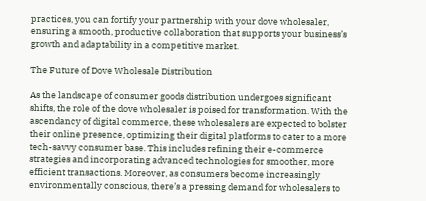practices, you can fortify your partnership with your dove wholesaler, ensuring a smooth, productive collaboration that supports your business’s growth and adaptability in a competitive market.

The Future of Dove Wholesale Distribution

As the landscape of consumer goods distribution undergoes significant shifts, the role of the dove wholesaler is poised for transformation. With the ascendancy of digital commerce, these wholesalers are expected to bolster their online presence, optimizing their digital platforms to cater to a more tech-savvy consumer base. This includes refining their e-commerce strategies and incorporating advanced technologies for smoother, more efficient transactions. Moreover, as consumers become increasingly environmentally conscious, there’s a pressing demand for wholesalers to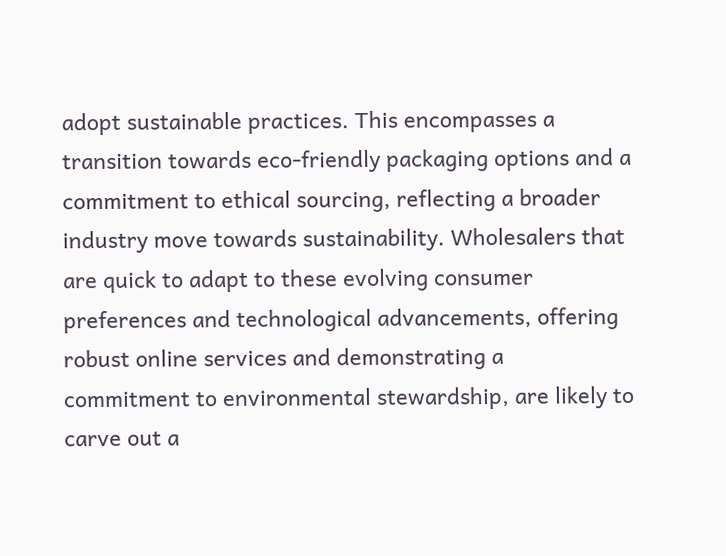adopt sustainable practices. This encompasses a transition towards eco-friendly packaging options and a commitment to ethical sourcing, reflecting a broader industry move towards sustainability. Wholesalers that are quick to adapt to these evolving consumer preferences and technological advancements, offering robust online services and demonstrating a commitment to environmental stewardship, are likely to carve out a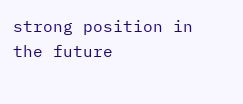strong position in the future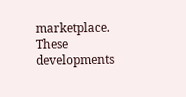marketplace. These developments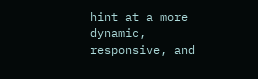hint at a more dynamic, responsive, and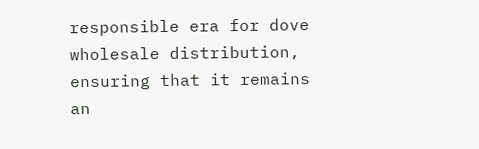responsible era for dove wholesale distribution, ensuring that it remains an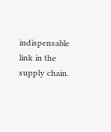indispensable link in the supply chain.